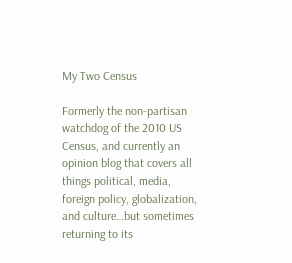My Two Census

Formerly the non-partisan watchdog of the 2010 US Census, and currently an opinion blog that covers all things political, media, foreign policy, globalization, and culture…but sometimes returning to its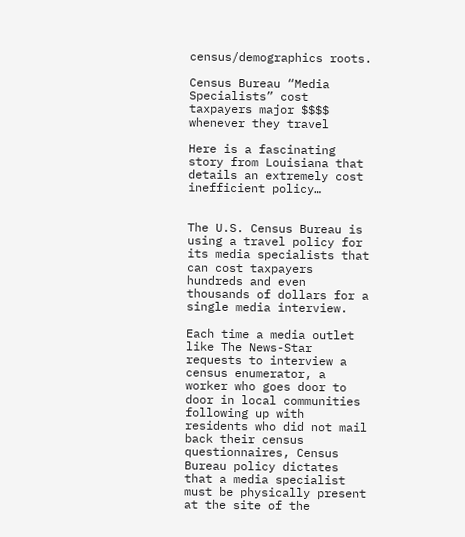census/demographics roots.

Census Bureau “Media Specialists” cost taxpayers major $$$$ whenever they travel

Here is a fascinating story from Louisiana that details an extremely cost inefficient policy…


The U.S. Census Bureau is using a travel policy for its media specialists that can cost taxpayers hundreds and even thousands of dollars for a single media interview.

Each time a media outlet like The News-Star requests to interview a census enumerator, a worker who goes door to door in local communities following up with residents who did not mail back their census questionnaires, Census Bureau policy dictates that a media specialist must be physically present at the site of the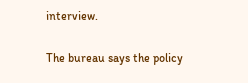interview.

The bureau says the policy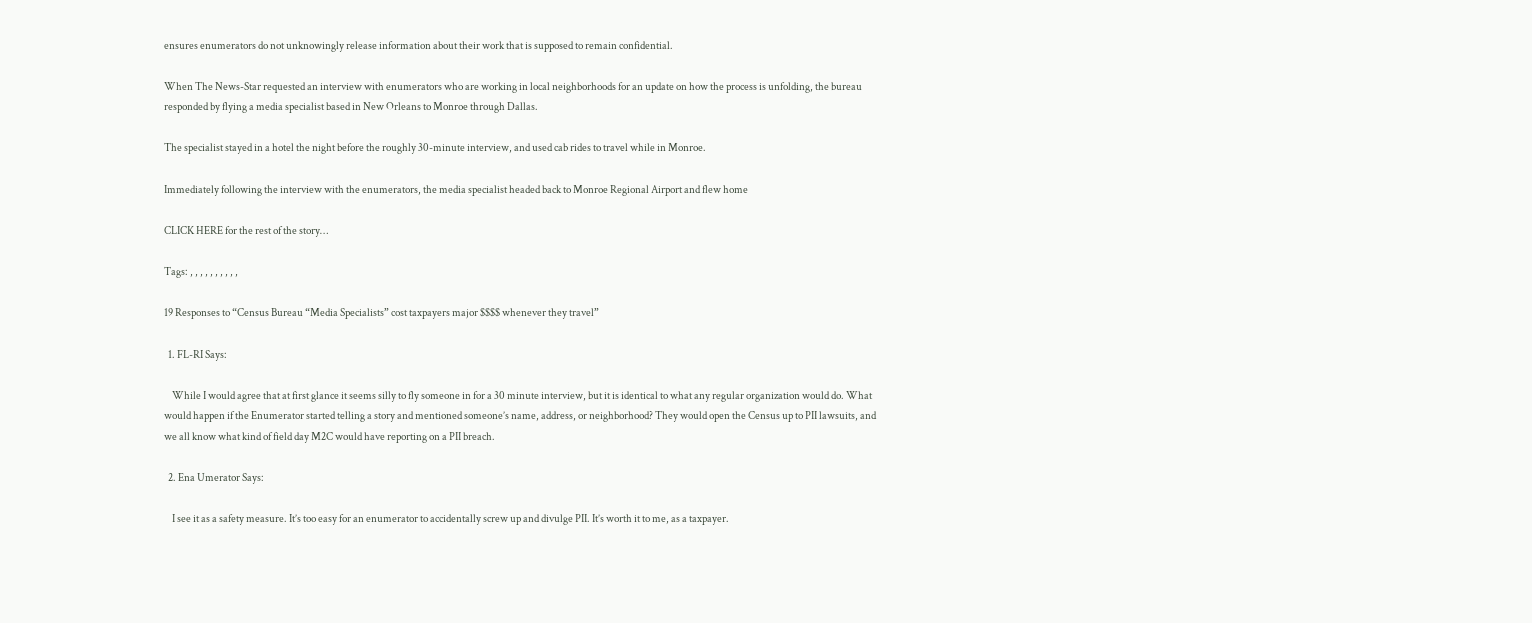ensures enumerators do not unknowingly release information about their work that is supposed to remain confidential.

When The News-Star requested an interview with enumerators who are working in local neighborhoods for an update on how the process is unfolding, the bureau responded by flying a media specialist based in New Orleans to Monroe through Dallas.

The specialist stayed in a hotel the night before the roughly 30-minute interview, and used cab rides to travel while in Monroe.

Immediately following the interview with the enumerators, the media specialist headed back to Monroe Regional Airport and flew home

CLICK HERE for the rest of the story…

Tags: , , , , , , , , , ,

19 Responses to “Census Bureau “Media Specialists” cost taxpayers major $$$$ whenever they travel”

  1. FL-RI Says:

    While I would agree that at first glance it seems silly to fly someone in for a 30 minute interview, but it is identical to what any regular organization would do. What would happen if the Enumerator started telling a story and mentioned someone’s name, address, or neighborhood? They would open the Census up to PII lawsuits, and we all know what kind of field day M2C would have reporting on a PII breach.

  2. Ena Umerator Says:

    I see it as a safety measure. It’s too easy for an enumerator to accidentally screw up and divulge PII. It’s worth it to me, as a taxpayer.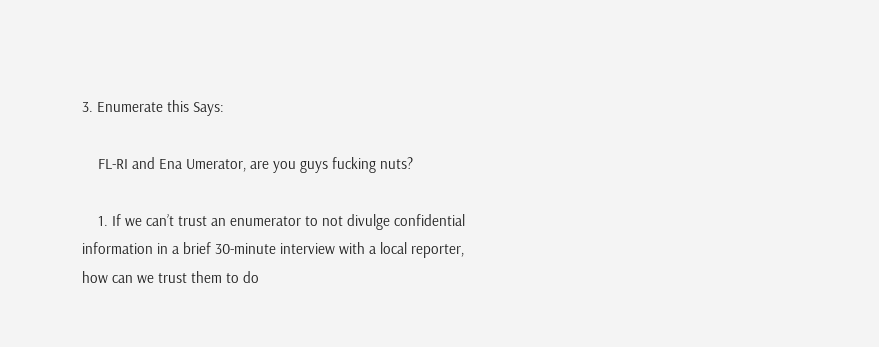3. Enumerate this Says:

    FL-RI and Ena Umerator, are you guys fucking nuts?

    1. If we can’t trust an enumerator to not divulge confidential information in a brief 30-minute interview with a local reporter, how can we trust them to do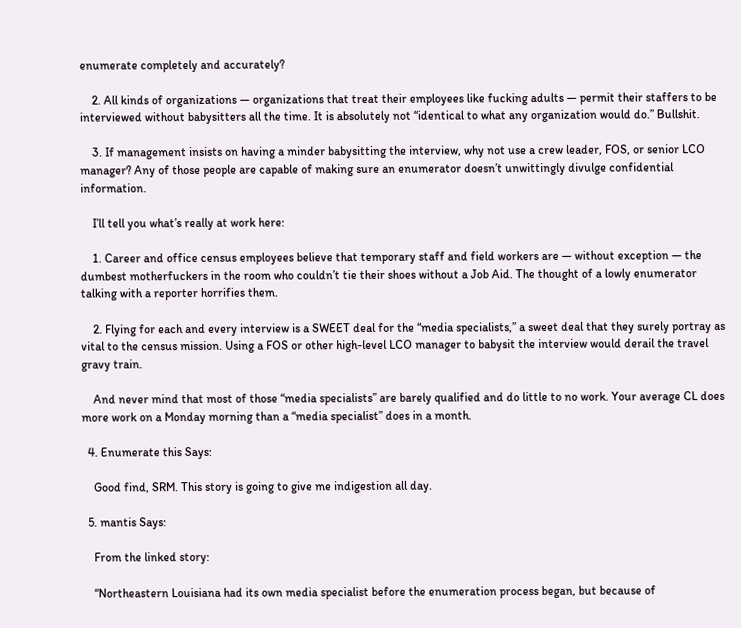enumerate completely and accurately?

    2. All kinds of organizations — organizations that treat their employees like fucking adults — permit their staffers to be interviewed without babysitters all the time. It is absolutely not “identical to what any organization would do.” Bullshit.

    3. If management insists on having a minder babysitting the interview, why not use a crew leader, FOS, or senior LCO manager? Any of those people are capable of making sure an enumerator doesn’t unwittingly divulge confidential information.

    I’ll tell you what’s really at work here:

    1. Career and office census employees believe that temporary staff and field workers are — without exception — the dumbest motherfuckers in the room who couldn’t tie their shoes without a Job Aid. The thought of a lowly enumerator talking with a reporter horrifies them.

    2. Flying for each and every interview is a SWEET deal for the “media specialists,” a sweet deal that they surely portray as vital to the census mission. Using a FOS or other high-level LCO manager to babysit the interview would derail the travel gravy train.

    And never mind that most of those “media specialists” are barely qualified and do little to no work. Your average CL does more work on a Monday morning than a “media specialist” does in a month.

  4. Enumerate this Says:

    Good find, SRM. This story is going to give me indigestion all day.

  5. mantis Says:

    From the linked story:

    “Northeastern Louisiana had its own media specialist before the enumeration process began, but because of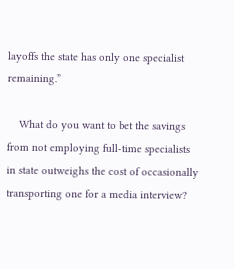layoffs the state has only one specialist remaining.”

    What do you want to bet the savings from not employing full-time specialists in state outweighs the cost of occasionally transporting one for a media interview?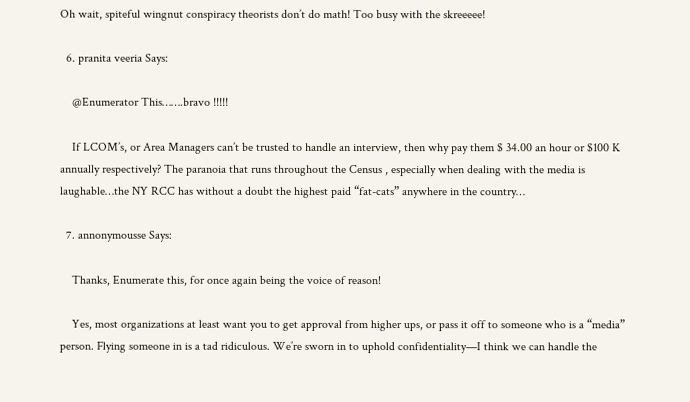Oh wait, spiteful wingnut conspiracy theorists don’t do math! Too busy with the skreeeee!

  6. pranita veeria Says:

    @Enumerator This…….bravo !!!!!

    If LCOM’s, or Area Managers can’t be trusted to handle an interview, then why pay them $ 34.00 an hour or $100 K annually respectively? The paranoia that runs throughout the Census , especially when dealing with the media is laughable…the NY RCC has without a doubt the highest paid “fat-cats” anywhere in the country…

  7. annonymousse Says:

    Thanks, Enumerate this, for once again being the voice of reason!

    Yes, most organizations at least want you to get approval from higher ups, or pass it off to someone who is a “media” person. Flying someone in is a tad ridiculous. We’re sworn in to uphold confidentiality—I think we can handle the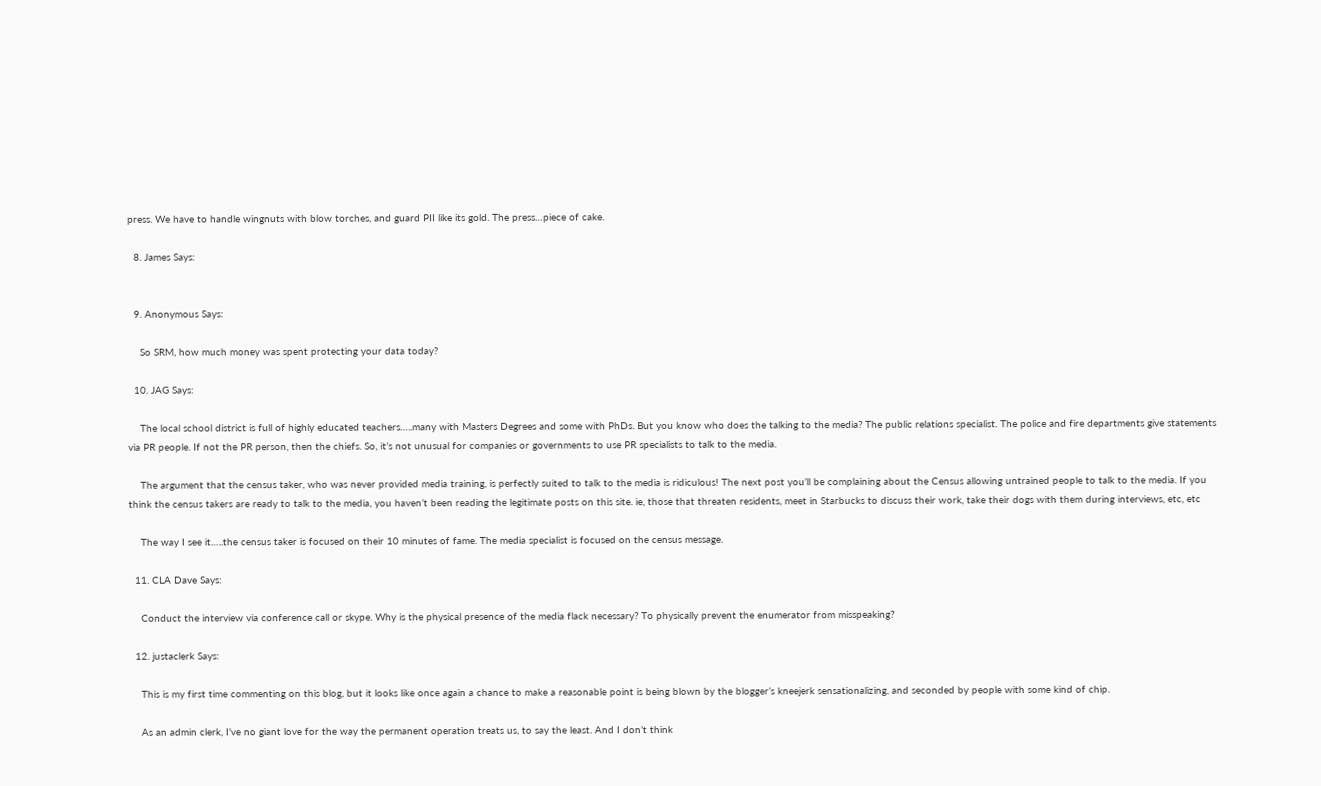press. We have to handle wingnuts with blow torches, and guard PII like its gold. The press…piece of cake.

  8. James Says:


  9. Anonymous Says:

    So SRM, how much money was spent protecting your data today?

  10. JAG Says:

    The local school district is full of highly educated teachers…..many with Masters Degrees and some with PhDs. But you know who does the talking to the media? The public relations specialist. The police and fire departments give statements via PR people. If not the PR person, then the chiefs. So, it’s not unusual for companies or governments to use PR specialists to talk to the media.

    The argument that the census taker, who was never provided media training, is perfectly suited to talk to the media is ridiculous! The next post you’ll be complaining about the Census allowing untrained people to talk to the media. If you think the census takers are ready to talk to the media, you haven’t been reading the legitimate posts on this site. ie, those that threaten residents, meet in Starbucks to discuss their work, take their dogs with them during interviews, etc, etc

    The way I see it…..the census taker is focused on their 10 minutes of fame. The media specialist is focused on the census message.

  11. CLA Dave Says:

    Conduct the interview via conference call or skype. Why is the physical presence of the media flack necessary? To physically prevent the enumerator from misspeaking?

  12. justaclerk Says:

    This is my first time commenting on this blog, but it looks like once again a chance to make a reasonable point is being blown by the blogger’s kneejerk sensationalizing, and seconded by people with some kind of chip.

    As an admin clerk, I’ve no giant love for the way the permanent operation treats us, to say the least. And I don’t think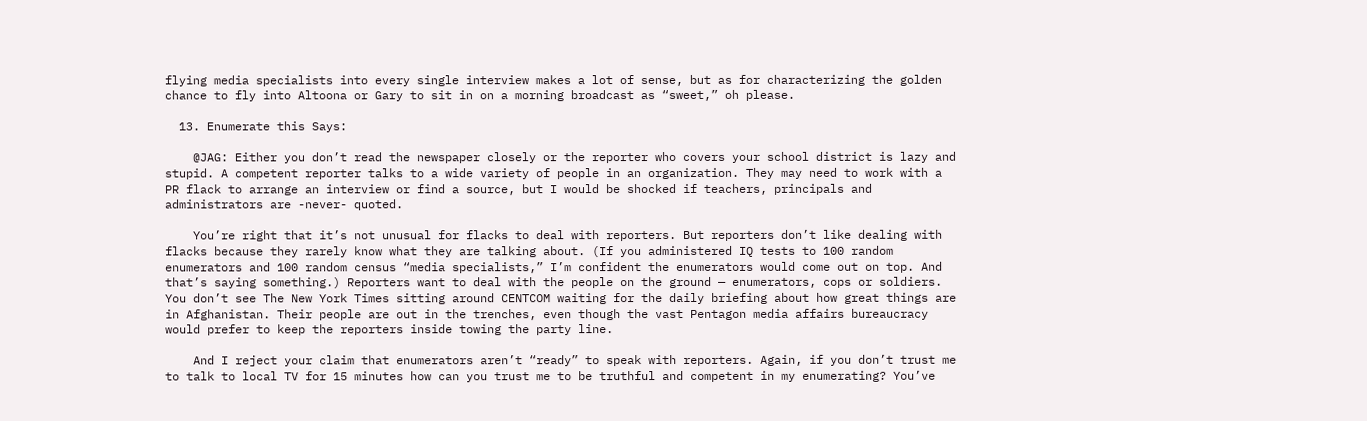flying media specialists into every single interview makes a lot of sense, but as for characterizing the golden chance to fly into Altoona or Gary to sit in on a morning broadcast as “sweet,” oh please.

  13. Enumerate this Says:

    @JAG: Either you don’t read the newspaper closely or the reporter who covers your school district is lazy and stupid. A competent reporter talks to a wide variety of people in an organization. They may need to work with a PR flack to arrange an interview or find a source, but I would be shocked if teachers, principals and administrators are -never- quoted.

    You’re right that it’s not unusual for flacks to deal with reporters. But reporters don’t like dealing with flacks because they rarely know what they are talking about. (If you administered IQ tests to 100 random enumerators and 100 random census “media specialists,” I’m confident the enumerators would come out on top. And that’s saying something.) Reporters want to deal with the people on the ground — enumerators, cops or soldiers. You don’t see The New York Times sitting around CENTCOM waiting for the daily briefing about how great things are in Afghanistan. Their people are out in the trenches, even though the vast Pentagon media affairs bureaucracy would prefer to keep the reporters inside towing the party line.

    And I reject your claim that enumerators aren’t “ready” to speak with reporters. Again, if you don’t trust me to talk to local TV for 15 minutes how can you trust me to be truthful and competent in my enumerating? You’ve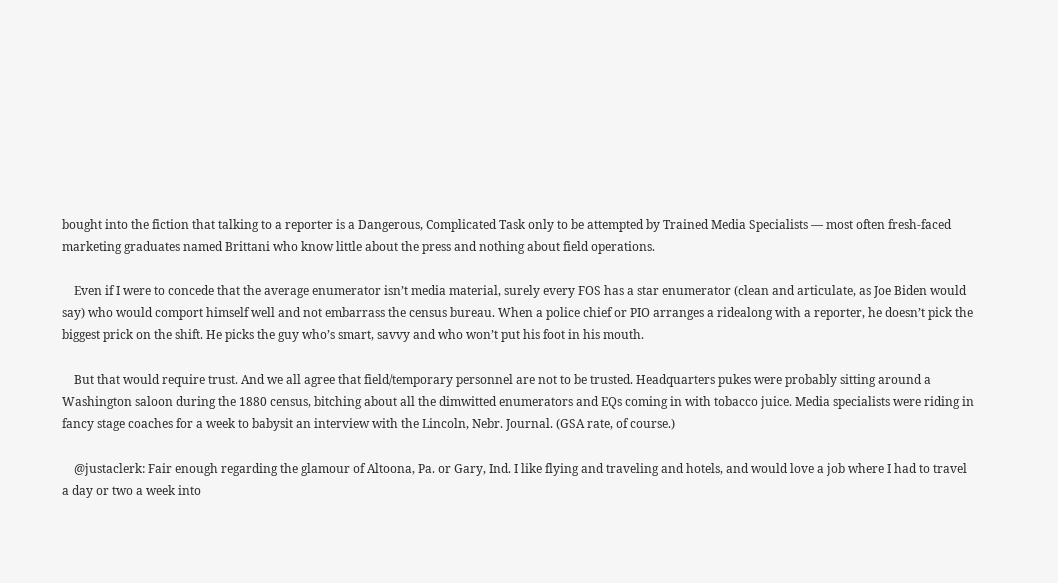bought into the fiction that talking to a reporter is a Dangerous, Complicated Task only to be attempted by Trained Media Specialists — most often fresh-faced marketing graduates named Brittani who know little about the press and nothing about field operations.

    Even if I were to concede that the average enumerator isn’t media material, surely every FOS has a star enumerator (clean and articulate, as Joe Biden would say) who would comport himself well and not embarrass the census bureau. When a police chief or PIO arranges a ridealong with a reporter, he doesn’t pick the biggest prick on the shift. He picks the guy who’s smart, savvy and who won’t put his foot in his mouth.

    But that would require trust. And we all agree that field/temporary personnel are not to be trusted. Headquarters pukes were probably sitting around a Washington saloon during the 1880 census, bitching about all the dimwitted enumerators and EQs coming in with tobacco juice. Media specialists were riding in fancy stage coaches for a week to babysit an interview with the Lincoln, Nebr. Journal. (GSA rate, of course.)

    @justaclerk: Fair enough regarding the glamour of Altoona, Pa. or Gary, Ind. I like flying and traveling and hotels, and would love a job where I had to travel a day or two a week into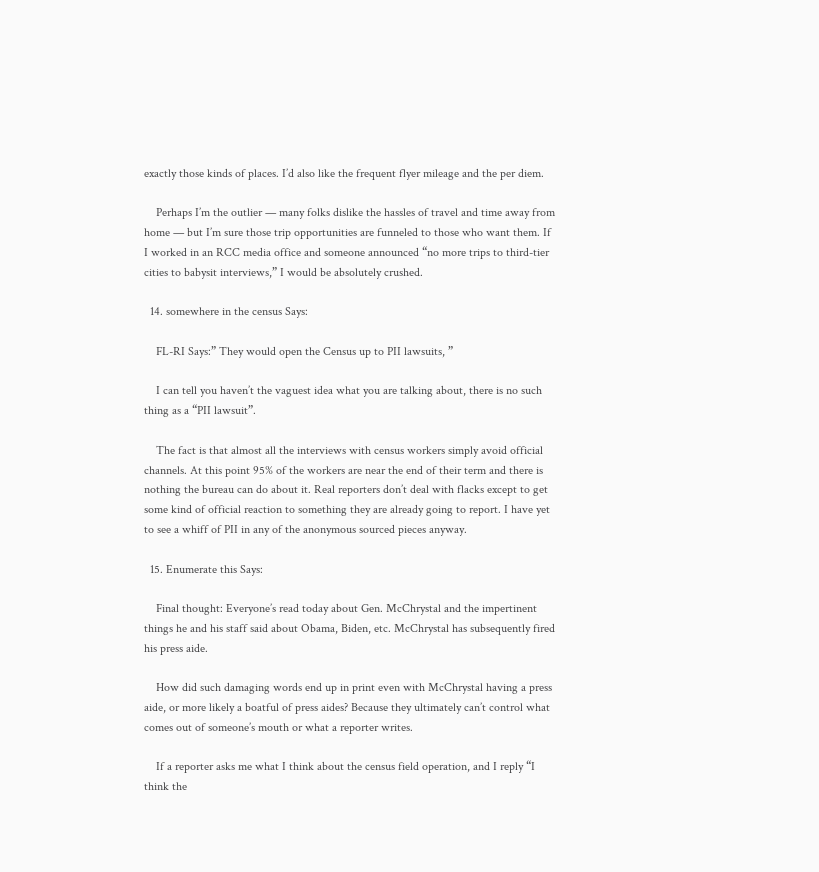exactly those kinds of places. I’d also like the frequent flyer mileage and the per diem.

    Perhaps I’m the outlier — many folks dislike the hassles of travel and time away from home — but I’m sure those trip opportunities are funneled to those who want them. If I worked in an RCC media office and someone announced “no more trips to third-tier cities to babysit interviews,” I would be absolutely crushed.

  14. somewhere in the census Says:

    FL-RI Says:” They would open the Census up to PII lawsuits, ”

    I can tell you haven’t the vaguest idea what you are talking about, there is no such thing as a “PII lawsuit”.

    The fact is that almost all the interviews with census workers simply avoid official channels. At this point 95% of the workers are near the end of their term and there is nothing the bureau can do about it. Real reporters don’t deal with flacks except to get some kind of official reaction to something they are already going to report. I have yet to see a whiff of PII in any of the anonymous sourced pieces anyway.

  15. Enumerate this Says:

    Final thought: Everyone’s read today about Gen. McChrystal and the impertinent things he and his staff said about Obama, Biden, etc. McChrystal has subsequently fired his press aide.

    How did such damaging words end up in print even with McChrystal having a press aide, or more likely a boatful of press aides? Because they ultimately can’t control what comes out of someone’s mouth or what a reporter writes.

    If a reporter asks me what I think about the census field operation, and I reply “I think the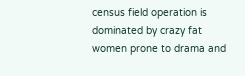census field operation is dominated by crazy fat women prone to drama and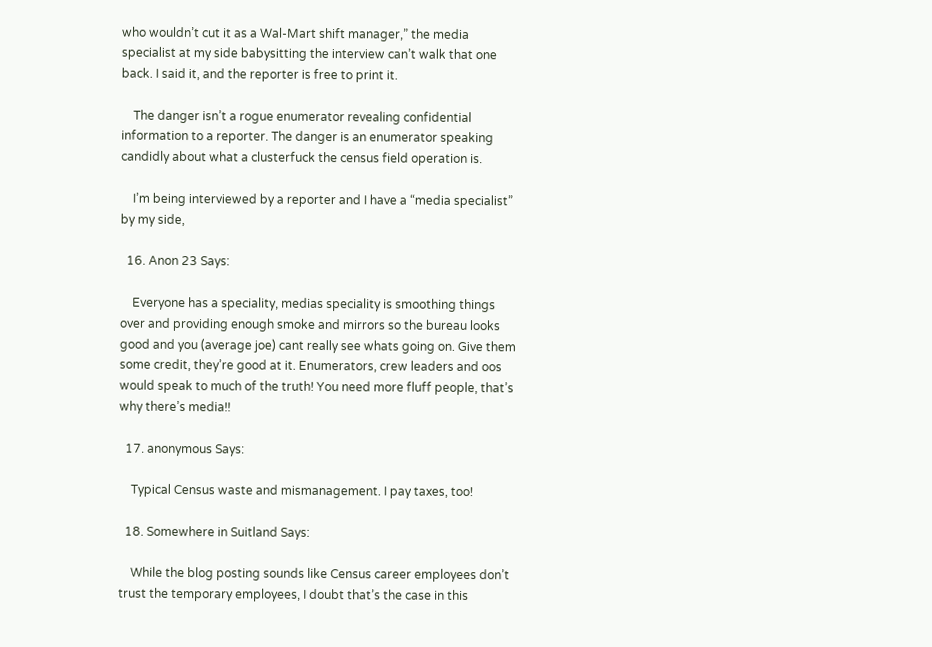who wouldn’t cut it as a Wal-Mart shift manager,” the media specialist at my side babysitting the interview can’t walk that one back. I said it, and the reporter is free to print it.

    The danger isn’t a rogue enumerator revealing confidential information to a reporter. The danger is an enumerator speaking candidly about what a clusterfuck the census field operation is.

    I’m being interviewed by a reporter and I have a “media specialist” by my side,

  16. Anon 23 Says:

    Everyone has a speciality, medias speciality is smoothing things over and providing enough smoke and mirrors so the bureau looks good and you (average joe) cant really see whats going on. Give them some credit, they’re good at it. Enumerators, crew leaders and oos would speak to much of the truth! You need more fluff people, that’s why there’s media!!

  17. anonymous Says:

    Typical Census waste and mismanagement. I pay taxes, too!

  18. Somewhere in Suitland Says:

    While the blog posting sounds like Census career employees don’t trust the temporary employees, I doubt that’s the case in this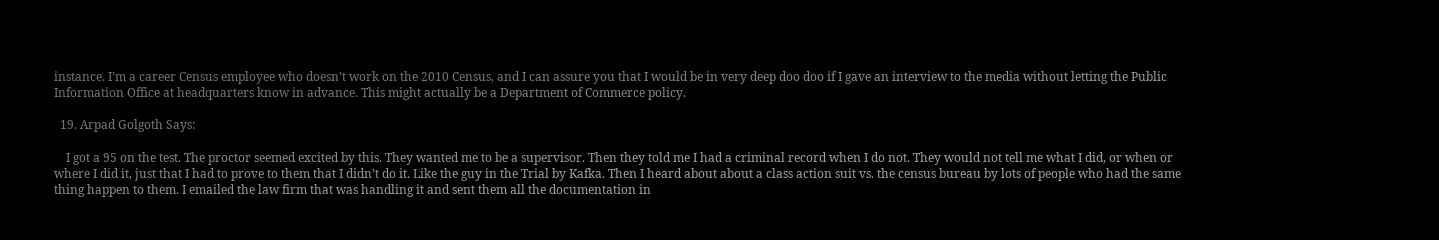instance. I’m a career Census employee who doesn’t work on the 2010 Census, and I can assure you that I would be in very deep doo doo if I gave an interview to the media without letting the Public Information Office at headquarters know in advance. This might actually be a Department of Commerce policy.

  19. Arpad Golgoth Says:

    I got a 95 on the test. The proctor seemed excited by this. They wanted me to be a supervisor. Then they told me I had a criminal record when I do not. They would not tell me what I did, or when or where I did it, just that I had to prove to them that I didn’t do it. Like the guy in the Trial by Kafka. Then I heard about about a class action suit vs. the census bureau by lots of people who had the same thing happen to them. I emailed the law firm that was handling it and sent them all the documentation in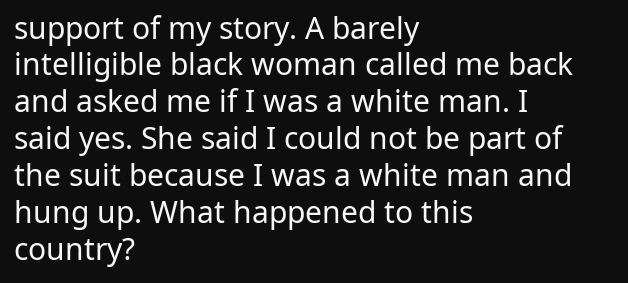support of my story. A barely intelligible black woman called me back and asked me if I was a white man. I said yes. She said I could not be part of the suit because I was a white man and hung up. What happened to this country?